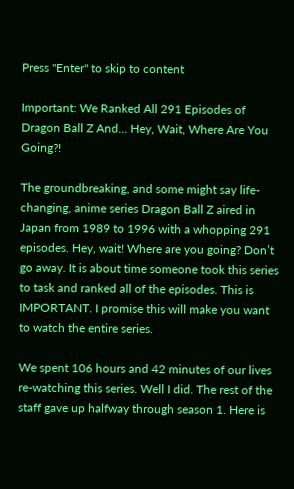Press "Enter" to skip to content

Important: We Ranked All 291 Episodes of Dragon Ball Z And… Hey, Wait, Where Are You Going?!

The groundbreaking, and some might say life-changing, anime series Dragon Ball Z aired in Japan from 1989 to 1996 with a whopping 291 episodes. Hey, wait! Where are you going? Don’t go away. It is about time someone took this series to task and ranked all of the episodes. This is IMPORTANT. I promise this will make you want to watch the entire series.

We spent 106 hours and 42 minutes of our lives re-watching this series. Well I did. The rest of the staff gave up halfway through season 1. Here is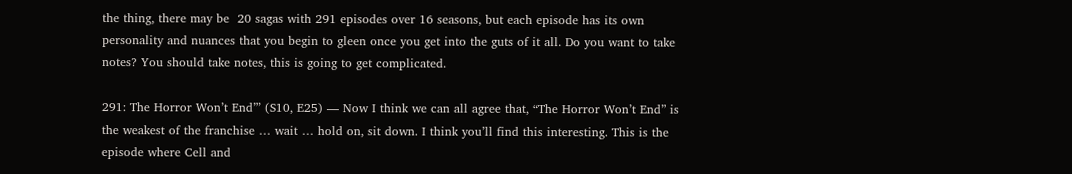the thing, there may be  20 sagas with 291 episodes over 16 seasons, but each episode has its own personality and nuances that you begin to gleen once you get into the guts of it all. Do you want to take notes? You should take notes, this is going to get complicated.

291: The Horror Won’t End”’ (S10, E25) — Now I think we can all agree that, “The Horror Won’t End” is the weakest of the franchise … wait … hold on, sit down. I think you’ll find this interesting. This is the episode where Cell and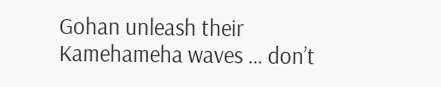Gohan unleash their Kamehameha waves … don’t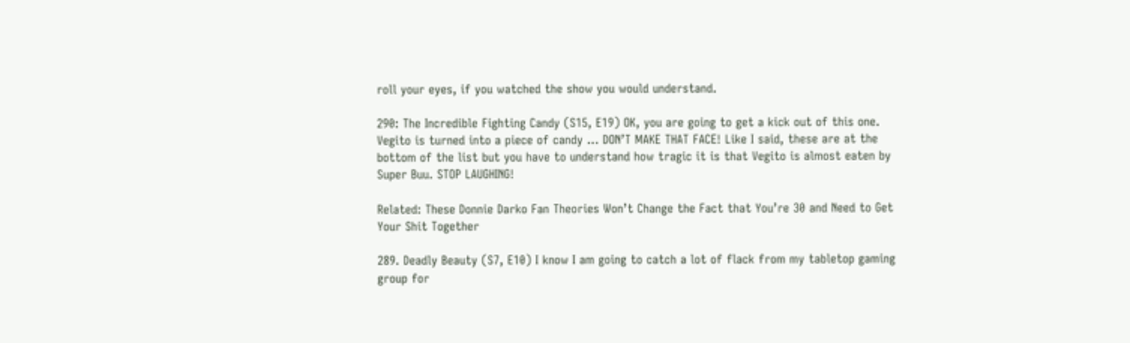roll your eyes, if you watched the show you would understand.

290: The Incredible Fighting Candy (S15, E19) OK, you are going to get a kick out of this one. Vegito is turned into a piece of candy … DON’T MAKE THAT FACE! Like I said, these are at the bottom of the list but you have to understand how tragic it is that Vegito is almost eaten by Super Buu. STOP LAUGHING!

Related: These Donnie Darko Fan Theories Won’t Change the Fact that You’re 30 and Need to Get Your Shit Together

289. Deadly Beauty (S7, E10) I know I am going to catch a lot of flack from my tabletop gaming group for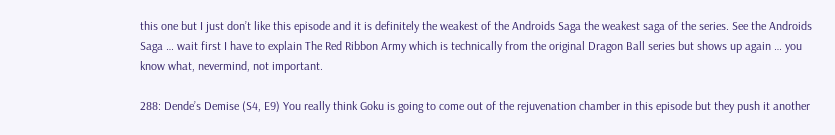this one but I just don’t like this episode and it is definitely the weakest of the Androids Saga the weakest saga of the series. See the Androids Saga … wait first I have to explain The Red Ribbon Army which is technically from the original Dragon Ball series but shows up again … you know what, nevermind, not important.

288: Dende’s Demise (S4, E9) You really think Goku is going to come out of the rejuvenation chamber in this episode but they push it another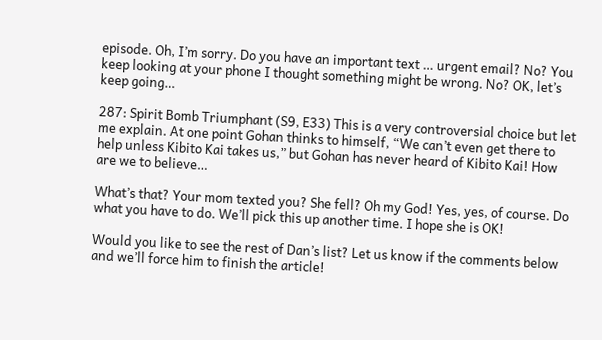episode. Oh, I’m sorry. Do you have an important text … urgent email? No? You keep looking at your phone I thought something might be wrong. No? OK, let’s keep going…

287: Spirit Bomb Triumphant (S9, E33) This is a very controversial choice but let me explain. At one point Gohan thinks to himself, “We can’t even get there to help unless Kibito Kai takes us,” but Gohan has never heard of Kibito Kai! How are we to believe…

What’s that? Your mom texted you? She fell? Oh my God! Yes, yes, of course. Do what you have to do. We’ll pick this up another time. I hope she is OK!

Would you like to see the rest of Dan’s list? Let us know if the comments below and we’ll force him to finish the article!